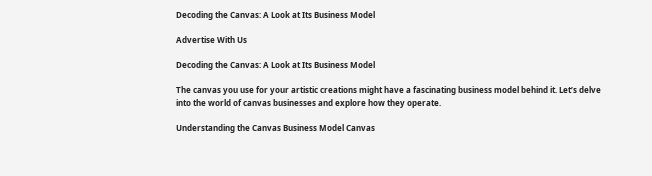Decoding the Canvas: A Look at Its Business Model

Advertise With Us

Decoding the Canvas: A Look at Its Business Model

The canvas you use for your artistic creations might have a fascinating business model behind it. Let’s delve into the world of canvas businesses and explore how they operate.

Understanding the Canvas Business Model Canvas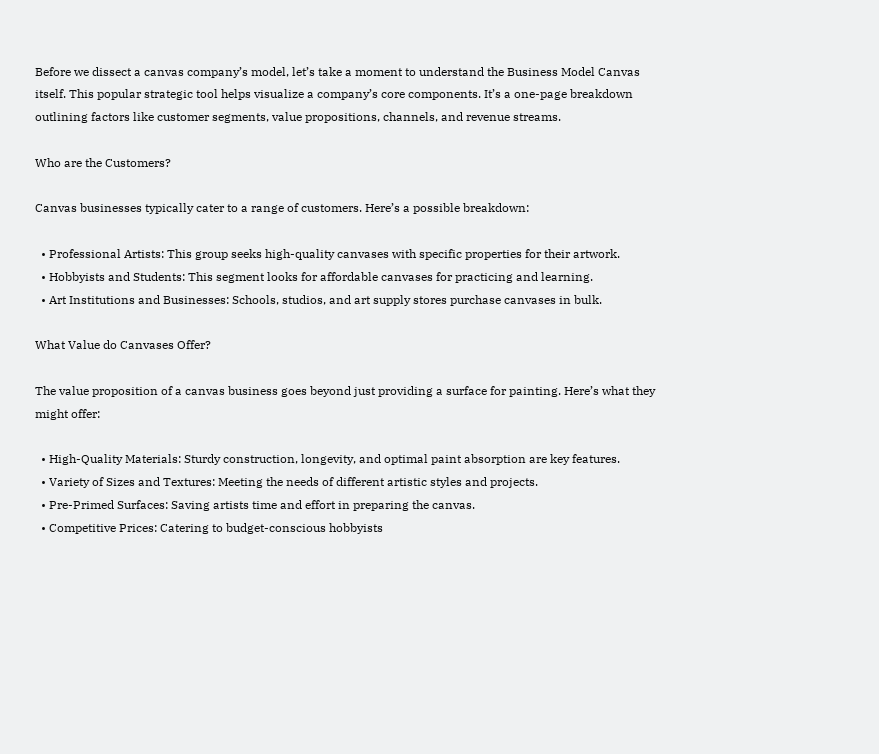Before we dissect a canvas company’s model, let’s take a moment to understand the Business Model Canvas itself. This popular strategic tool helps visualize a company’s core components. It’s a one-page breakdown outlining factors like customer segments, value propositions, channels, and revenue streams.

Who are the Customers?

Canvas businesses typically cater to a range of customers. Here’s a possible breakdown:

  • Professional Artists: This group seeks high-quality canvases with specific properties for their artwork.
  • Hobbyists and Students: This segment looks for affordable canvases for practicing and learning.
  • Art Institutions and Businesses: Schools, studios, and art supply stores purchase canvases in bulk.

What Value do Canvases Offer?

The value proposition of a canvas business goes beyond just providing a surface for painting. Here’s what they might offer:

  • High-Quality Materials: Sturdy construction, longevity, and optimal paint absorption are key features.
  • Variety of Sizes and Textures: Meeting the needs of different artistic styles and projects.
  • Pre-Primed Surfaces: Saving artists time and effort in preparing the canvas.
  • Competitive Prices: Catering to budget-conscious hobbyists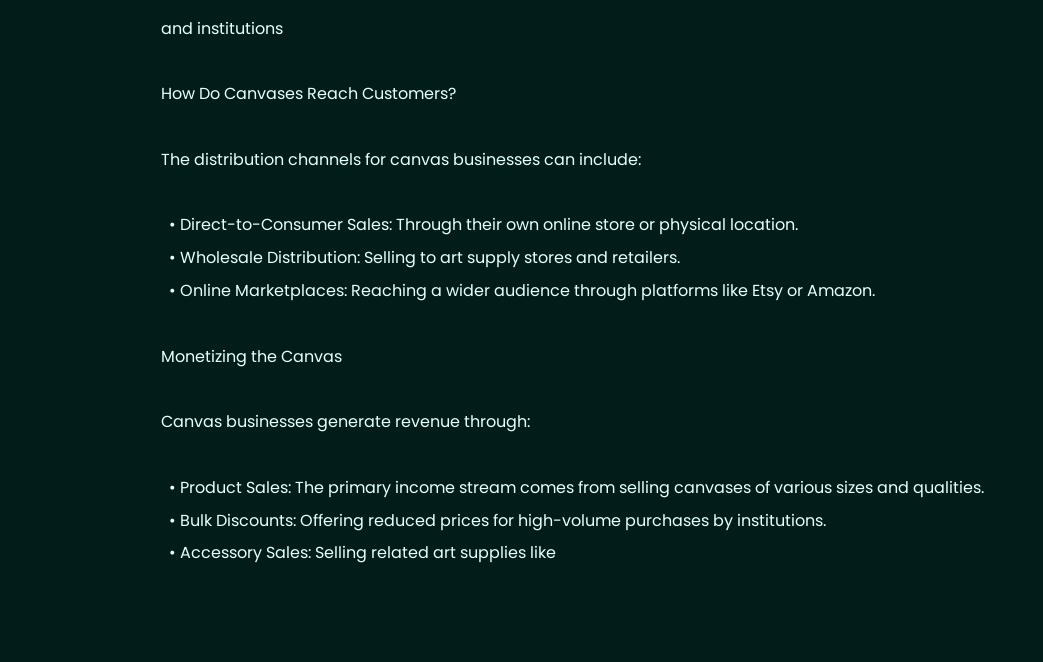and institutions

How Do Canvases Reach Customers?

The distribution channels for canvas businesses can include:

  • Direct-to-Consumer Sales: Through their own online store or physical location.
  • Wholesale Distribution: Selling to art supply stores and retailers.
  • Online Marketplaces: Reaching a wider audience through platforms like Etsy or Amazon.

Monetizing the Canvas

Canvas businesses generate revenue through:

  • Product Sales: The primary income stream comes from selling canvases of various sizes and qualities.
  • Bulk Discounts: Offering reduced prices for high-volume purchases by institutions.
  • Accessory Sales: Selling related art supplies like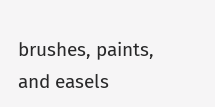brushes, paints, and easels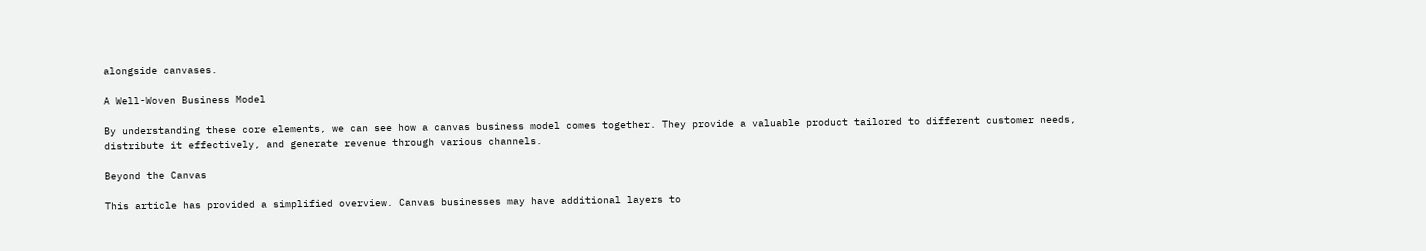alongside canvases.

A Well-Woven Business Model

By understanding these core elements, we can see how a canvas business model comes together. They provide a valuable product tailored to different customer needs, distribute it effectively, and generate revenue through various channels.

Beyond the Canvas

This article has provided a simplified overview. Canvas businesses may have additional layers to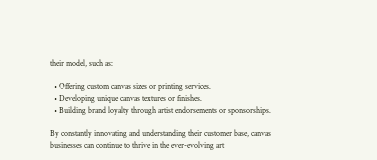their model, such as:

  • Offering custom canvas sizes or printing services.
  • Developing unique canvas textures or finishes.
  • Building brand loyalty through artist endorsements or sponsorships.

By constantly innovating and understanding their customer base, canvas businesses can continue to thrive in the ever-evolving art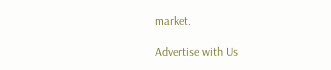market.

Advertise with Us